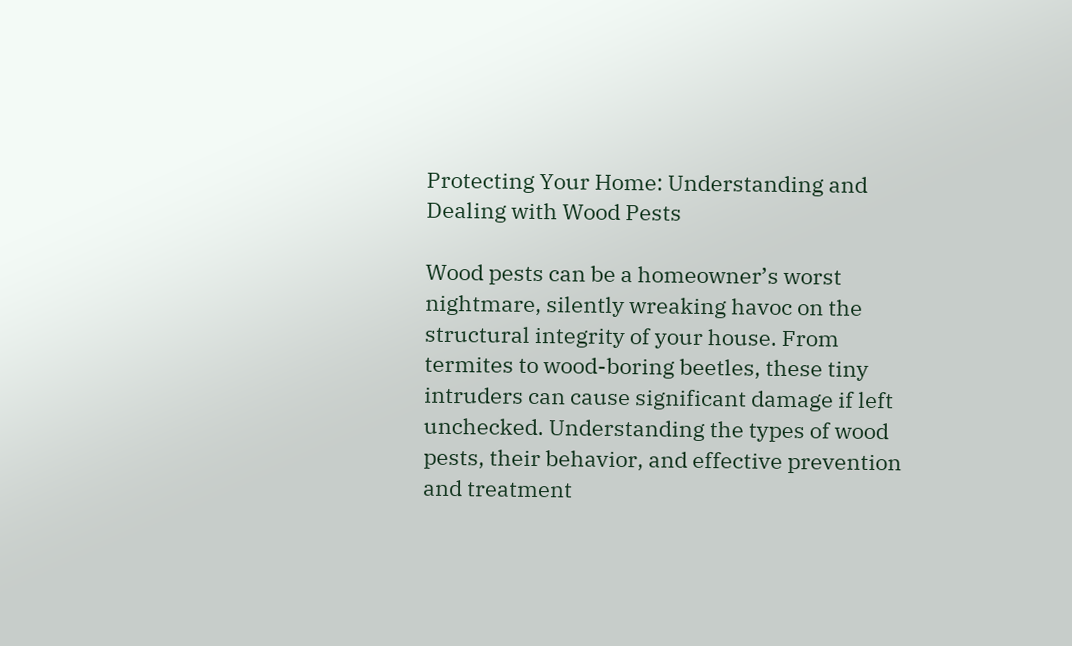Protecting Your Home: Understanding and Dealing with Wood Pests

Wood pests can be a homeowner’s worst nightmare, silently wreaking havoc on the structural integrity of your house. From termites to wood-boring beetles, these tiny intruders can cause significant damage if left unchecked. Understanding the types of wood pests, their behavior, and effective prevention and treatment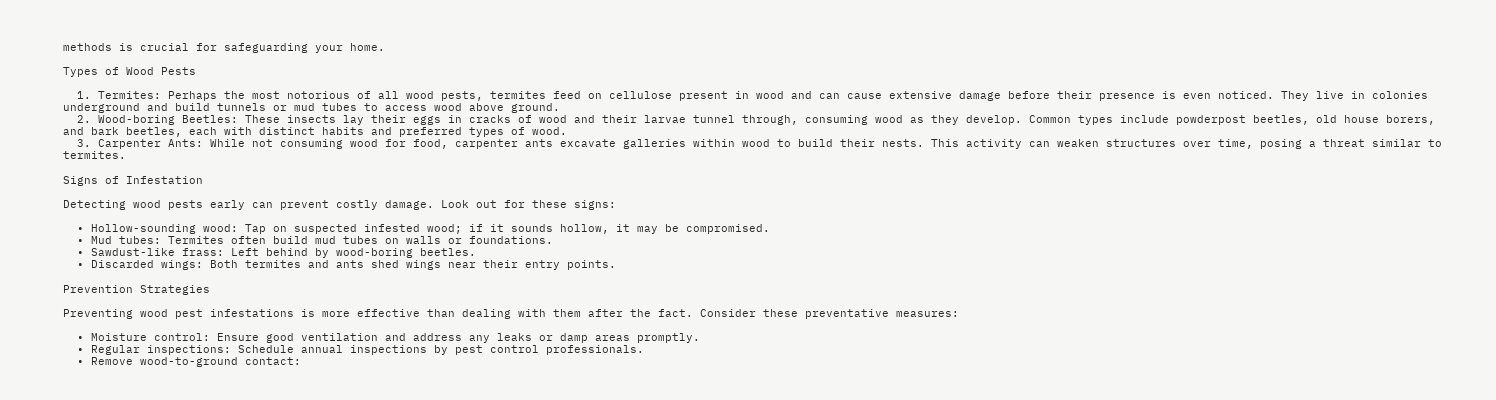methods is crucial for safeguarding your home.

Types of Wood Pests

  1. Termites: Perhaps the most notorious of all wood pests, termites feed on cellulose present in wood and can cause extensive damage before their presence is even noticed. They live in colonies underground and build tunnels or mud tubes to access wood above ground.
  2. Wood-boring Beetles: These insects lay their eggs in cracks of wood and their larvae tunnel through, consuming wood as they develop. Common types include powderpost beetles, old house borers, and bark beetles, each with distinct habits and preferred types of wood.
  3. Carpenter Ants: While not consuming wood for food, carpenter ants excavate galleries within wood to build their nests. This activity can weaken structures over time, posing a threat similar to termites.

Signs of Infestation

Detecting wood pests early can prevent costly damage. Look out for these signs:

  • Hollow-sounding wood: Tap on suspected infested wood; if it sounds hollow, it may be compromised.
  • Mud tubes: Termites often build mud tubes on walls or foundations.
  • Sawdust-like frass: Left behind by wood-boring beetles.
  • Discarded wings: Both termites and ants shed wings near their entry points.

Prevention Strategies

Preventing wood pest infestations is more effective than dealing with them after the fact. Consider these preventative measures:

  • Moisture control: Ensure good ventilation and address any leaks or damp areas promptly.
  • Regular inspections: Schedule annual inspections by pest control professionals.
  • Remove wood-to-ground contact: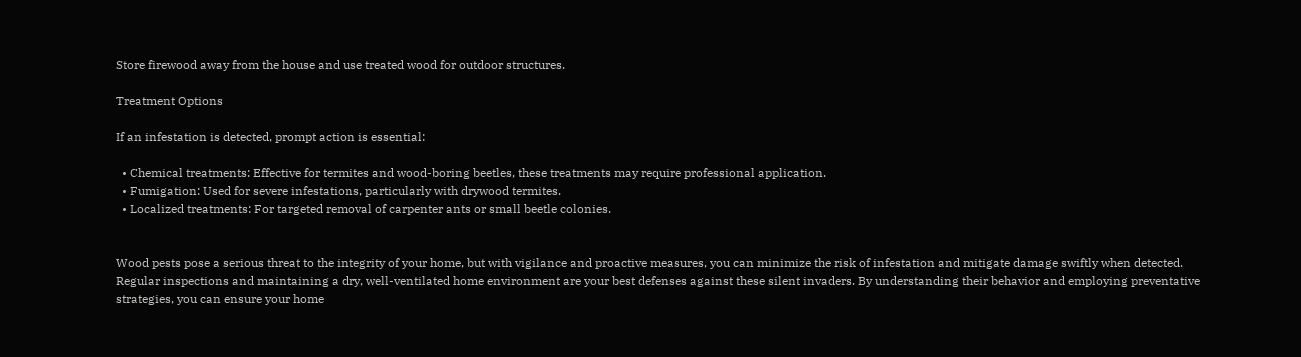Store firewood away from the house and use treated wood for outdoor structures.

Treatment Options

If an infestation is detected, prompt action is essential:

  • Chemical treatments: Effective for termites and wood-boring beetles, these treatments may require professional application.
  • Fumigation: Used for severe infestations, particularly with drywood termites.
  • Localized treatments: For targeted removal of carpenter ants or small beetle colonies.


Wood pests pose a serious threat to the integrity of your home, but with vigilance and proactive measures, you can minimize the risk of infestation and mitigate damage swiftly when detected. Regular inspections and maintaining a dry, well-ventilated home environment are your best defenses against these silent invaders. By understanding their behavior and employing preventative strategies, you can ensure your home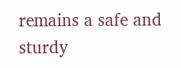remains a safe and sturdy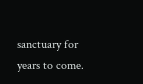sanctuary for years to come.